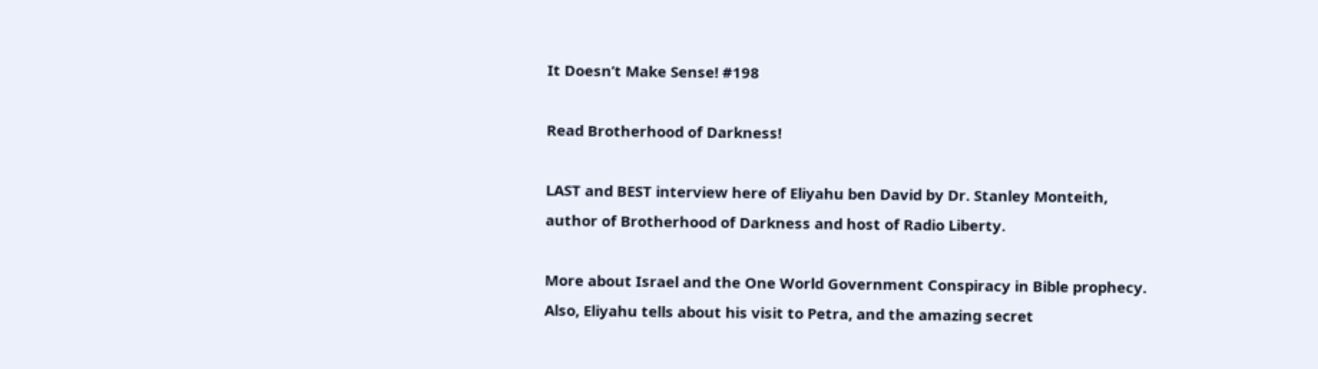It Doesn’t Make Sense! #198

Read Brotherhood of Darkness!

LAST and BEST interview here of Eliyahu ben David by Dr. Stanley Monteith, author of Brotherhood of Darkness and host of Radio Liberty.

More about Israel and the One World Government Conspiracy in Bible prophecy. Also, Eliyahu tells about his visit to Petra, and the amazing secret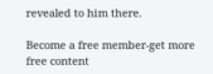revealed to him there.

Become a free member-get more free content